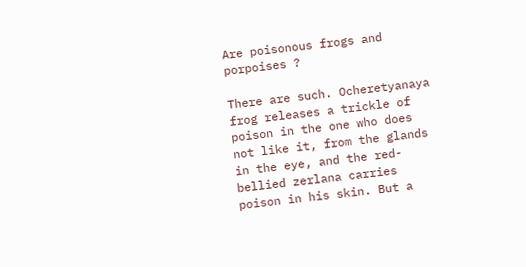Are poisonous frogs and porpoises ?

There are such. Ocheretyanaya frog releases a trickle of poison in the one who does not like it, from the glands in the eye, and the red- bellied zerlana carries poison in his skin. But a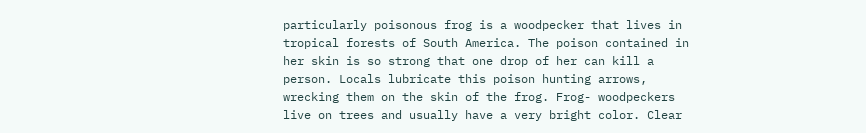particularly poisonous frog is a woodpecker that lives in tropical forests of South America. The poison contained in her skin is so strong that one drop of her can kill a person. Locals lubricate this poison hunting arrows, wrecking them on the skin of the frog. Frog- woodpeckers live on trees and usually have a very bright color. Clear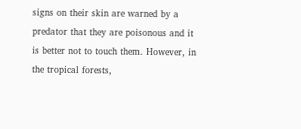signs on their skin are warned by a predator that they are poisonous and it is better not to touch them. However, in the tropical forests,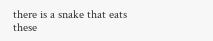there is a snake that eats these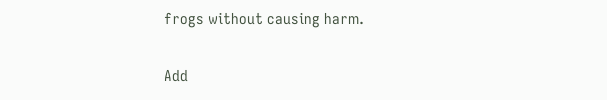frogs without causing harm.

Add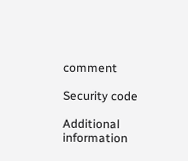comment

Security code

Additional information